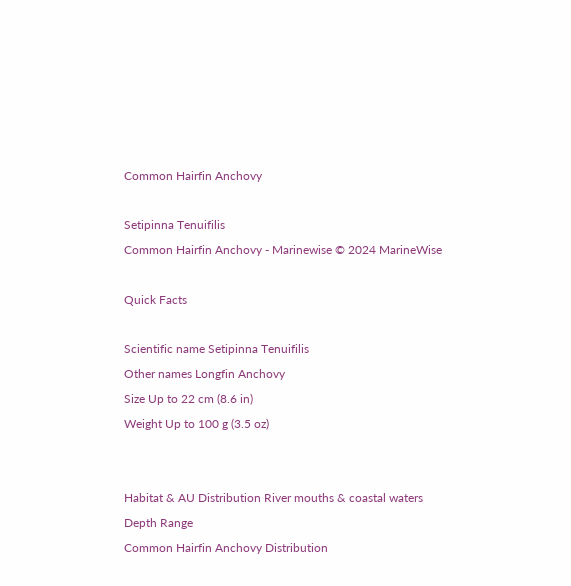Common Hairfin Anchovy

Setipinna Tenuifilis
Common Hairfin Anchovy - Marinewise © 2024 MarineWise

Quick Facts

Scientific name Setipinna Tenuifilis
Other names Longfin Anchovy
Size Up to 22 cm (8.6 in)
Weight Up to 100 g (3.5 oz)


Habitat & AU Distribution River mouths & coastal waters
Depth Range
Common Hairfin Anchovy Distribution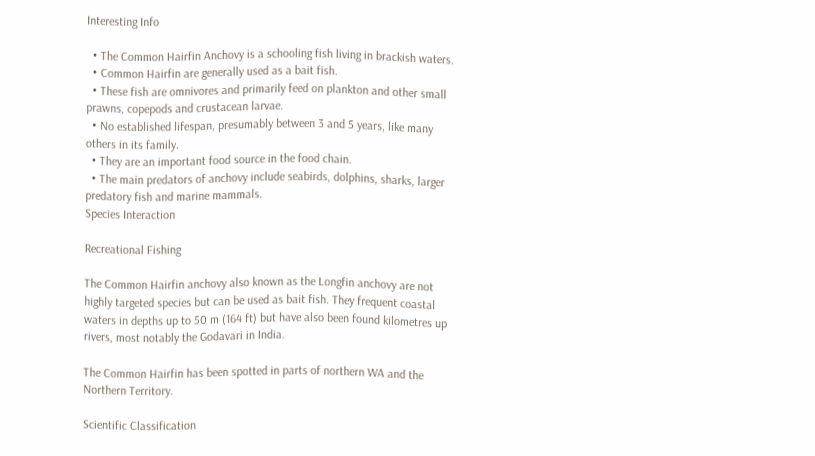Interesting Info

  • The Common Hairfin Anchovy is a schooling fish living in brackish waters.
  • Common Hairfin are generally used as a bait fish.
  • These fish are omnivores and primarily feed on plankton and other small prawns, copepods and crustacean larvae.
  • No established lifespan, presumably between 3 and 5 years, like many others in its family.
  • They are an important food source in the food chain.
  • The main predators of anchovy include seabirds, dolphins, sharks, larger predatory fish and marine mammals.
Species Interaction

Recreational Fishing

The Common Hairfin anchovy also known as the Longfin anchovy are not highly targeted species but can be used as bait fish. They frequent coastal waters in depths up to 50 m (164 ft) but have also been found kilometres up rivers, most notably the Godavari in India.

The Common Hairfin has been spotted in parts of northern WA and the Northern Territory.

Scientific Classification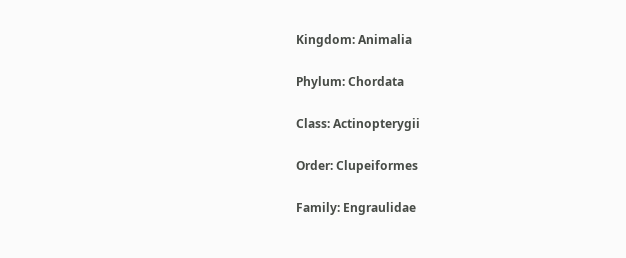Kingdom: Animalia

Phylum: Chordata

Class: Actinopterygii

Order: Clupeiformes

Family: Engraulidae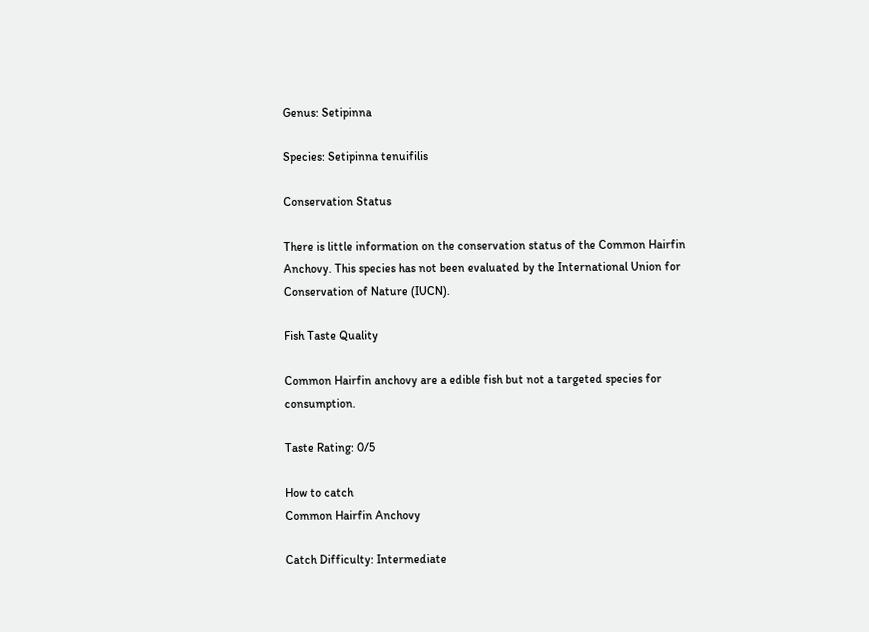Genus: Setipinna

Species: Setipinna tenuifilis

Conservation Status

There is little information on the conservation status of the Common Hairfin Anchovy. This species has not been evaluated by the International Union for Conservation of Nature (IUCN).

Fish Taste Quality

Common Hairfin anchovy are a edible fish but not a targeted species for consumption.

Taste Rating: 0/5

How to catch
Common Hairfin Anchovy

Catch Difficulty: Intermediate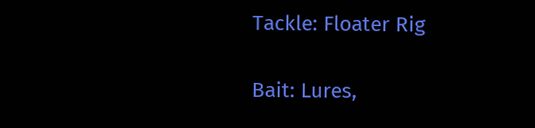Tackle: Floater Rig

Bait: Lures,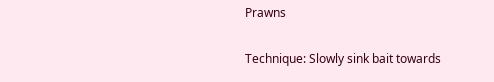Prawns

Technique: Slowly sink bait towards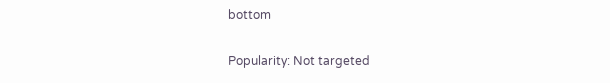bottom

Popularity: Not targeted